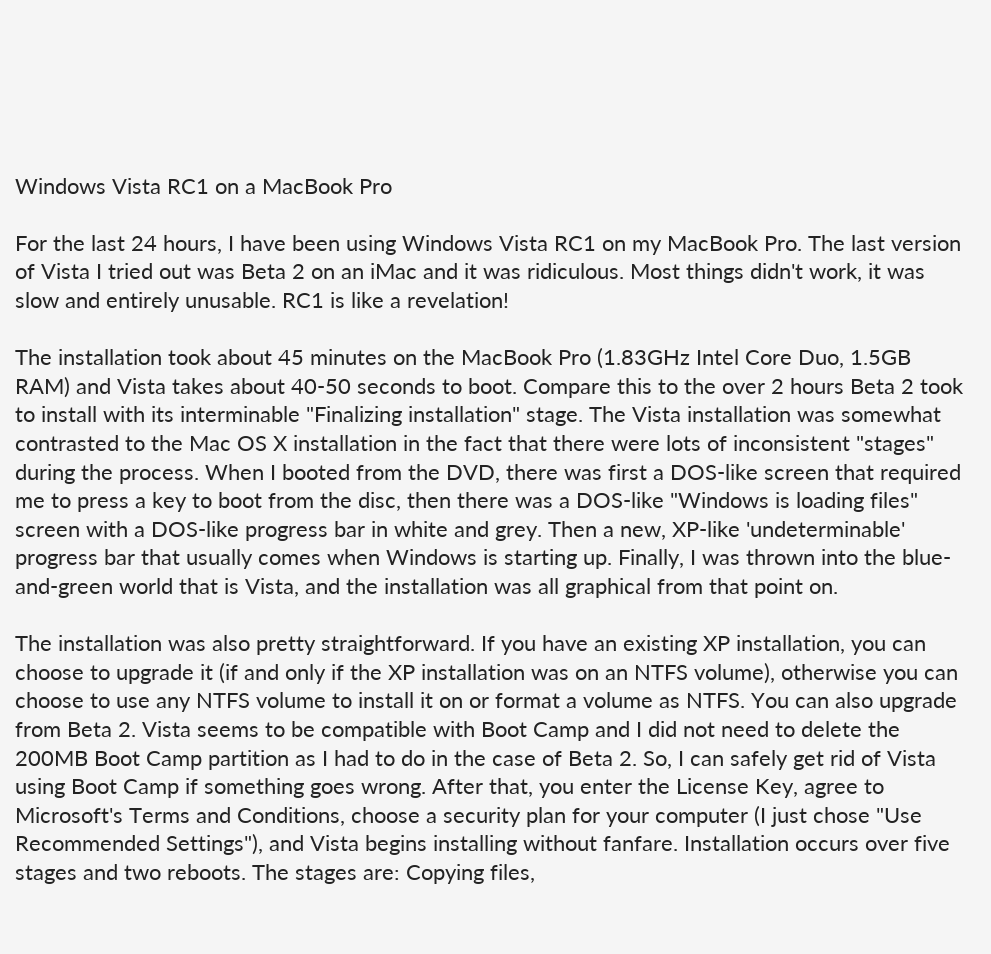Windows Vista RC1 on a MacBook Pro

For the last 24 hours, I have been using Windows Vista RC1 on my MacBook Pro. The last version of Vista I tried out was Beta 2 on an iMac and it was ridiculous. Most things didn't work, it was slow and entirely unusable. RC1 is like a revelation!

The installation took about 45 minutes on the MacBook Pro (1.83GHz Intel Core Duo, 1.5GB RAM) and Vista takes about 40-50 seconds to boot. Compare this to the over 2 hours Beta 2 took to install with its interminable "Finalizing installation" stage. The Vista installation was somewhat contrasted to the Mac OS X installation in the fact that there were lots of inconsistent "stages" during the process. When I booted from the DVD, there was first a DOS-like screen that required me to press a key to boot from the disc, then there was a DOS-like "Windows is loading files" screen with a DOS-like progress bar in white and grey. Then a new, XP-like 'undeterminable' progress bar that usually comes when Windows is starting up. Finally, I was thrown into the blue-and-green world that is Vista, and the installation was all graphical from that point on.

The installation was also pretty straightforward. If you have an existing XP installation, you can choose to upgrade it (if and only if the XP installation was on an NTFS volume), otherwise you can choose to use any NTFS volume to install it on or format a volume as NTFS. You can also upgrade from Beta 2. Vista seems to be compatible with Boot Camp and I did not need to delete the 200MB Boot Camp partition as I had to do in the case of Beta 2. So, I can safely get rid of Vista using Boot Camp if something goes wrong. After that, you enter the License Key, agree to Microsoft's Terms and Conditions, choose a security plan for your computer (I just chose "Use Recommended Settings"), and Vista begins installing without fanfare. Installation occurs over five stages and two reboots. The stages are: Copying files,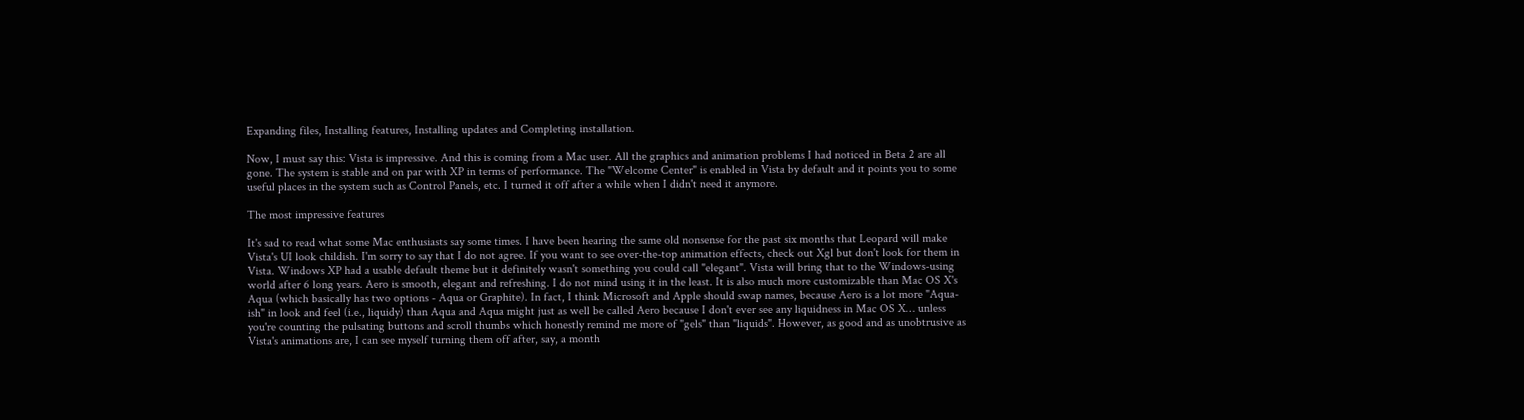Expanding files, Installing features, Installing updates and Completing installation.

Now, I must say this: Vista is impressive. And this is coming from a Mac user. All the graphics and animation problems I had noticed in Beta 2 are all gone. The system is stable and on par with XP in terms of performance. The "Welcome Center" is enabled in Vista by default and it points you to some useful places in the system such as Control Panels, etc. I turned it off after a while when I didn't need it anymore.

The most impressive features

It's sad to read what some Mac enthusiasts say some times. I have been hearing the same old nonsense for the past six months that Leopard will make Vista's UI look childish. I'm sorry to say that I do not agree. If you want to see over-the-top animation effects, check out Xgl but don't look for them in Vista. Windows XP had a usable default theme but it definitely wasn't something you could call "elegant". Vista will bring that to the Windows-using world after 6 long years. Aero is smooth, elegant and refreshing. I do not mind using it in the least. It is also much more customizable than Mac OS X's Aqua (which basically has two options - Aqua or Graphite). In fact, I think Microsoft and Apple should swap names, because Aero is a lot more "Aqua-ish" in look and feel (i.e., liquidy) than Aqua and Aqua might just as well be called Aero because I don't ever see any liquidness in Mac OS X… unless you're counting the pulsating buttons and scroll thumbs which honestly remind me more of "gels" than "liquids". However, as good and as unobtrusive as Vista's animations are, I can see myself turning them off after, say, a month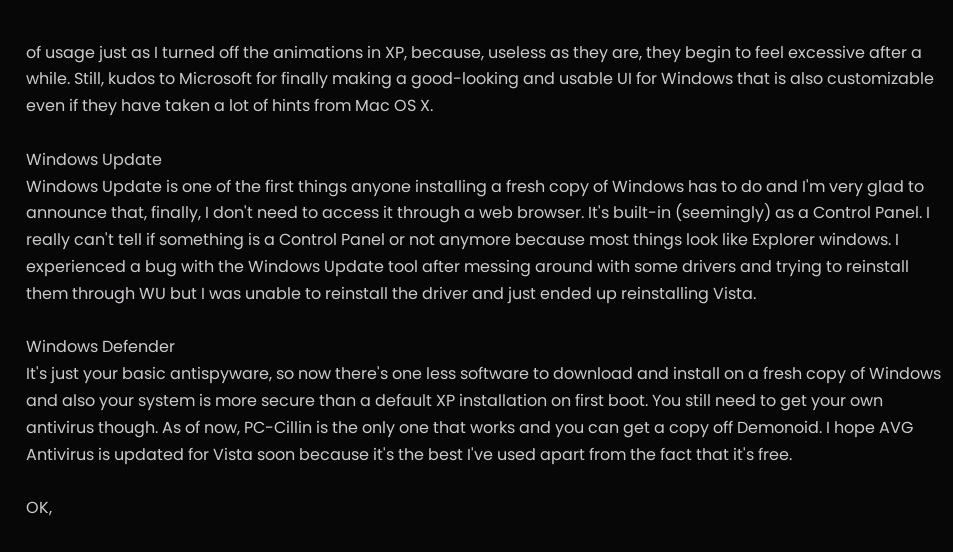of usage just as I turned off the animations in XP, because, useless as they are, they begin to feel excessive after a while. Still, kudos to Microsoft for finally making a good-looking and usable UI for Windows that is also customizable even if they have taken a lot of hints from Mac OS X.

Windows Update
Windows Update is one of the first things anyone installing a fresh copy of Windows has to do and I'm very glad to announce that, finally, I don't need to access it through a web browser. It's built-in (seemingly) as a Control Panel. I really can't tell if something is a Control Panel or not anymore because most things look like Explorer windows. I experienced a bug with the Windows Update tool after messing around with some drivers and trying to reinstall them through WU but I was unable to reinstall the driver and just ended up reinstalling Vista.

Windows Defender
It's just your basic antispyware, so now there's one less software to download and install on a fresh copy of Windows and also your system is more secure than a default XP installation on first boot. You still need to get your own antivirus though. As of now, PC-Cillin is the only one that works and you can get a copy off Demonoid. I hope AVG Antivirus is updated for Vista soon because it's the best I've used apart from the fact that it's free.

OK,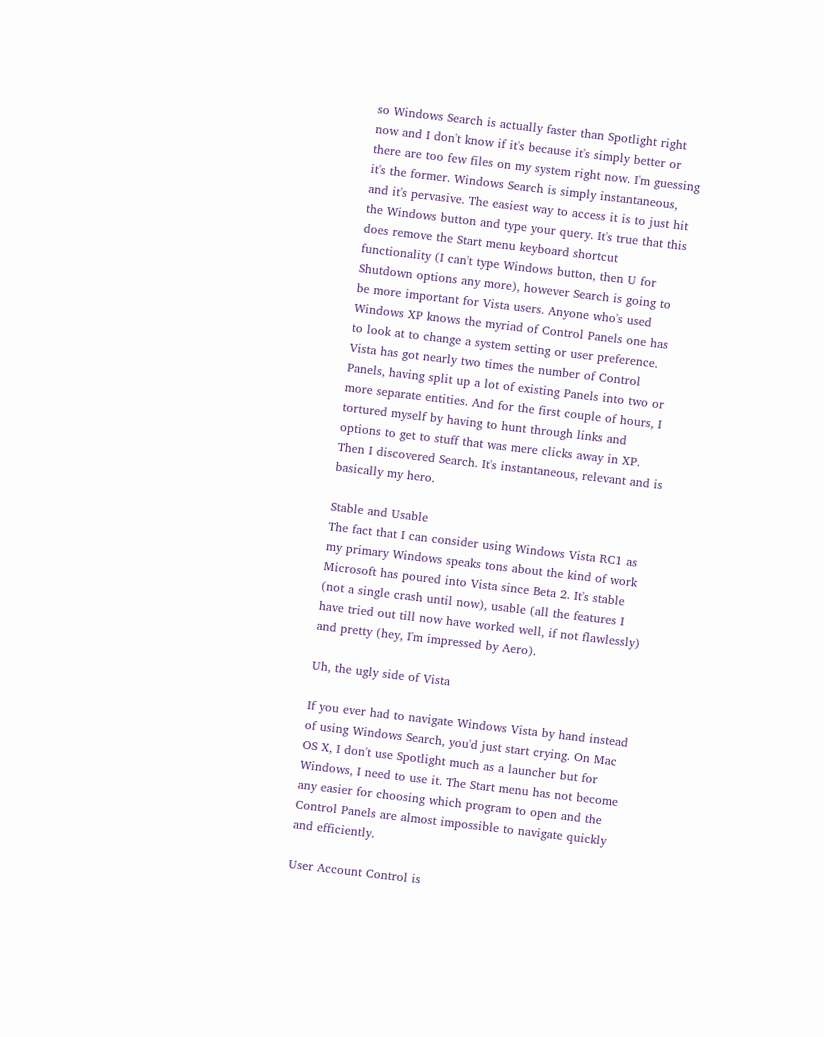so Windows Search is actually faster than Spotlight right now and I don't know if it's because it's simply better or there are too few files on my system right now. I'm guessing it's the former. Windows Search is simply instantaneous, and it's pervasive. The easiest way to access it is to just hit the Windows button and type your query. It's true that this does remove the Start menu keyboard shortcut functionality (I can't type Windows button, then U for Shutdown options any more), however Search is going to be more important for Vista users. Anyone who's used Windows XP knows the myriad of Control Panels one has to look at to change a system setting or user preference. Vista has got nearly two times the number of Control Panels, having split up a lot of existing Panels into two or more separate entities. And for the first couple of hours, I tortured myself by having to hunt through links and options to get to stuff that was mere clicks away in XP. Then I discovered Search. It's instantaneous, relevant and is basically my hero.

Stable and Usable
The fact that I can consider using Windows Vista RC1 as my primary Windows speaks tons about the kind of work Microsoft has poured into Vista since Beta 2. It's stable (not a single crash until now), usable (all the features I have tried out till now have worked well, if not flawlessly) and pretty (hey, I'm impressed by Aero).

Uh, the ugly side of Vista

If you ever had to navigate Windows Vista by hand instead of using Windows Search, you'd just start crying. On Mac OS X, I don't use Spotlight much as a launcher but for Windows, I need to use it. The Start menu has not become any easier for choosing which program to open and the Control Panels are almost impossible to navigate quickly and efficiently.

User Account Control is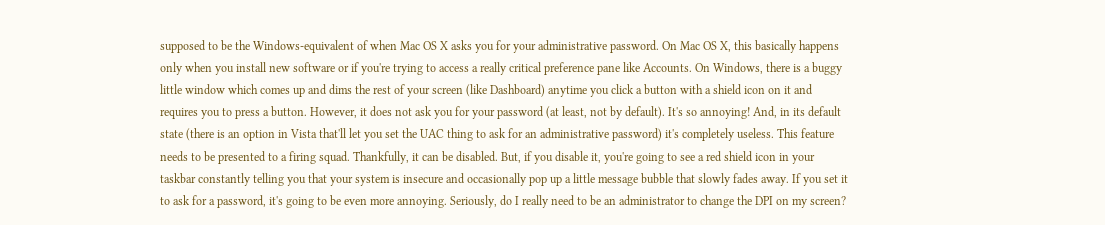supposed to be the Windows-equivalent of when Mac OS X asks you for your administrative password. On Mac OS X, this basically happens only when you install new software or if you're trying to access a really critical preference pane like Accounts. On Windows, there is a buggy little window which comes up and dims the rest of your screen (like Dashboard) anytime you click a button with a shield icon on it and requires you to press a button. However, it does not ask you for your password (at least, not by default). It's so annoying! And, in its default state (there is an option in Vista that'll let you set the UAC thing to ask for an administrative password) it's completely useless. This feature needs to be presented to a firing squad. Thankfully, it can be disabled. But, if you disable it, you're going to see a red shield icon in your taskbar constantly telling you that your system is insecure and occasionally pop up a little message bubble that slowly fades away. If you set it to ask for a password, it's going to be even more annoying. Seriously, do I really need to be an administrator to change the DPI on my screen?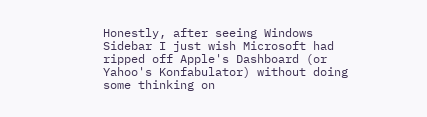Honestly, after seeing Windows Sidebar I just wish Microsoft had ripped off Apple's Dashboard (or Yahoo's Konfabulator) without doing some thinking on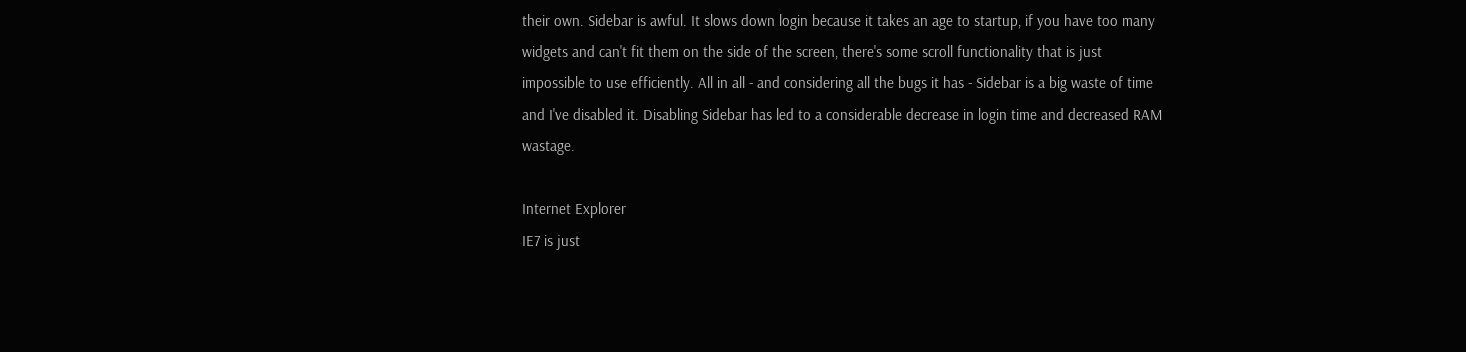their own. Sidebar is awful. It slows down login because it takes an age to startup, if you have too many widgets and can't fit them on the side of the screen, there's some scroll functionality that is just impossible to use efficiently. All in all - and considering all the bugs it has - Sidebar is a big waste of time and I've disabled it. Disabling Sidebar has led to a considerable decrease in login time and decreased RAM wastage.

Internet Explorer
IE7 is just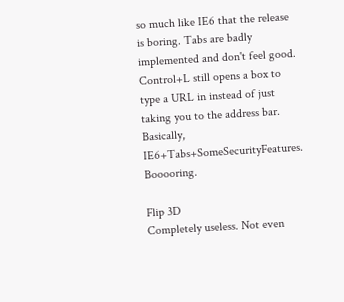so much like IE6 that the release is boring. Tabs are badly implemented and don't feel good. Control+L still opens a box to type a URL in instead of just taking you to the address bar. Basically, IE6+Tabs+SomeSecurityFeatures. Booooring.

Flip 3D
Completely useless. Not even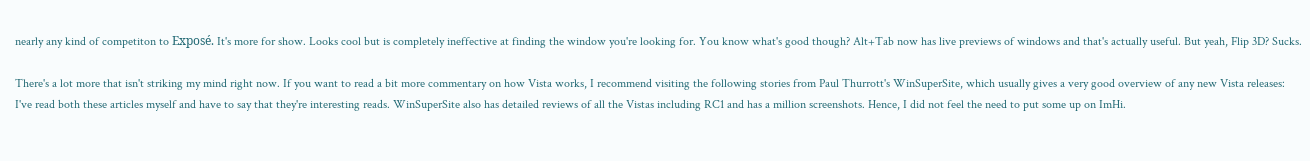nearly any kind of competiton to Exposé. It's more for show. Looks cool but is completely ineffective at finding the window you're looking for. You know what's good though? Alt+Tab now has live previews of windows and that's actually useful. But yeah, Flip 3D? Sucks.

There's a lot more that isn't striking my mind right now. If you want to read a bit more commentary on how Vista works, I recommend visiting the following stories from Paul Thurrott's WinSuperSite, which usually gives a very good overview of any new Vista releases:
I've read both these articles myself and have to say that they're interesting reads. WinSuperSite also has detailed reviews of all the Vistas including RC1 and has a million screenshots. Hence, I did not feel the need to put some up on ImHi.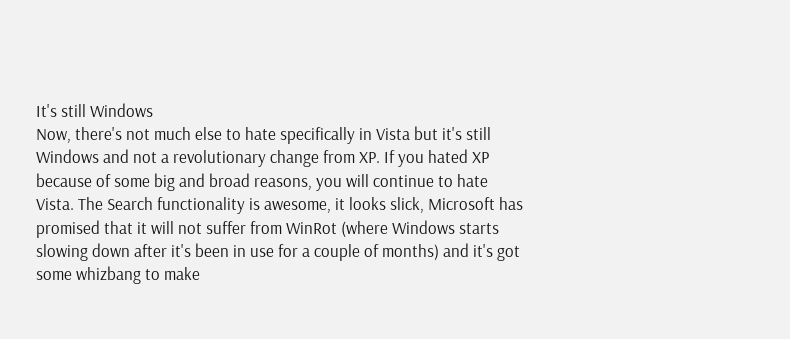It's still Windows
Now, there's not much else to hate specifically in Vista but it's still Windows and not a revolutionary change from XP. If you hated XP because of some big and broad reasons, you will continue to hate Vista. The Search functionality is awesome, it looks slick, Microsoft has promised that it will not suffer from WinRot (where Windows starts slowing down after it's been in use for a couple of months) and it's got some whizbang to make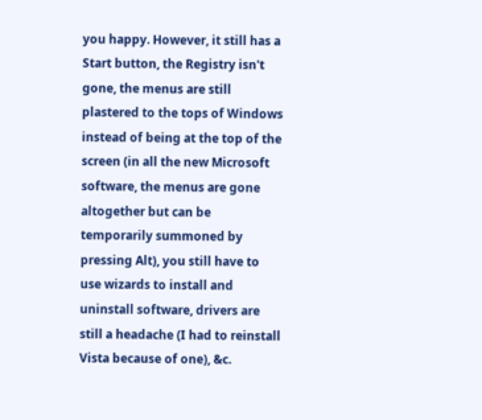you happy. However, it still has a Start button, the Registry isn't gone, the menus are still plastered to the tops of Windows instead of being at the top of the screen (in all the new Microsoft software, the menus are gone altogether but can be temporarily summoned by pressing Alt), you still have to use wizards to install and uninstall software, drivers are still a headache (I had to reinstall Vista because of one), &c.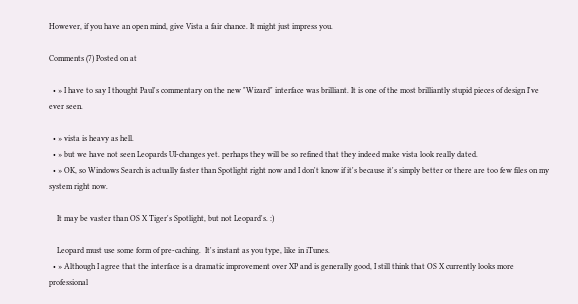However, if you have an open mind, give Vista a fair chance. It might just impress you.

Comments (7) Posted on at

  • » I have to say I thought Paul's commentary on the new "Wizard" interface was brilliant. It is one of the most brilliantly stupid pieces of design I've ever seen.

  • » vista is heavy as hell.
  • » but we have not seen Leopards UI-changes yet. perhaps they will be so refined that they indeed make vista look really dated.
  • » OK, so Windows Search is actually faster than Spotlight right now and I don't know if it's because it's simply better or there are too few files on my system right now.

    It may be vaster than OS X Tiger's Spotlight, but not Leopard's. :)

    Leopard must use some form of pre-caching.  It's instant as you type, like in iTunes.
  • » Although I agree that the interface is a dramatic improvement over XP and is generally good, I still think that OS X currently looks more professional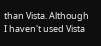than Vista. Although I haven't used Vista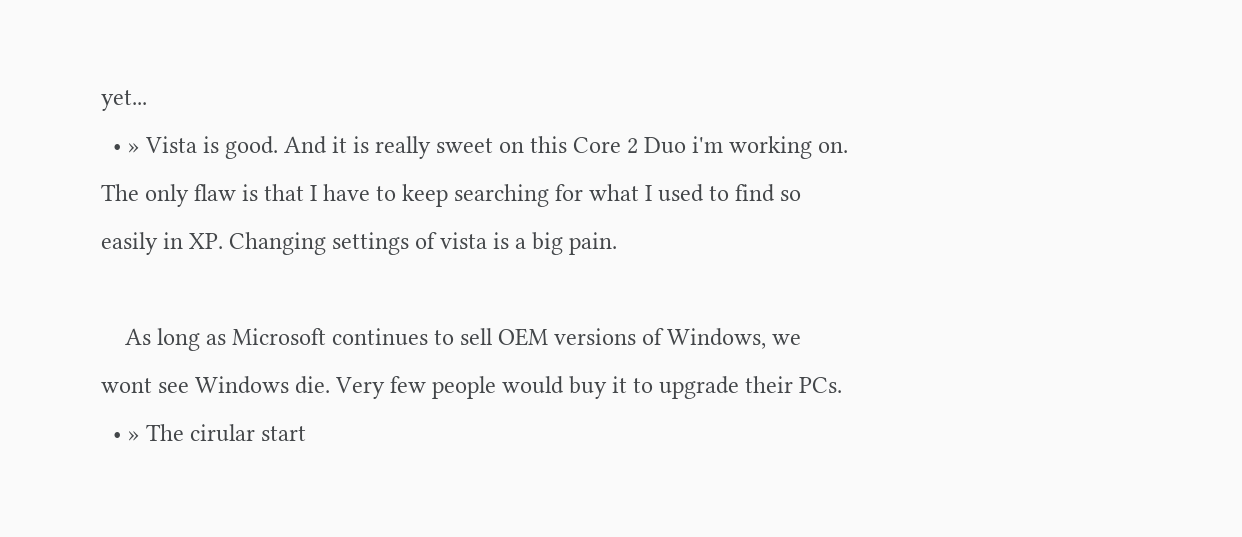yet...
  • » Vista is good. And it is really sweet on this Core 2 Duo i'm working on. The only flaw is that I have to keep searching for what I used to find so easily in XP. Changing settings of vista is a big pain.

    As long as Microsoft continues to sell OEM versions of Windows, we wont see Windows die. Very few people would buy it to upgrade their PCs.
  • » The cirular start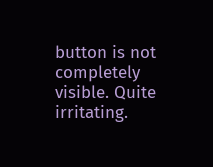button is not completely visible. Quite irritating.